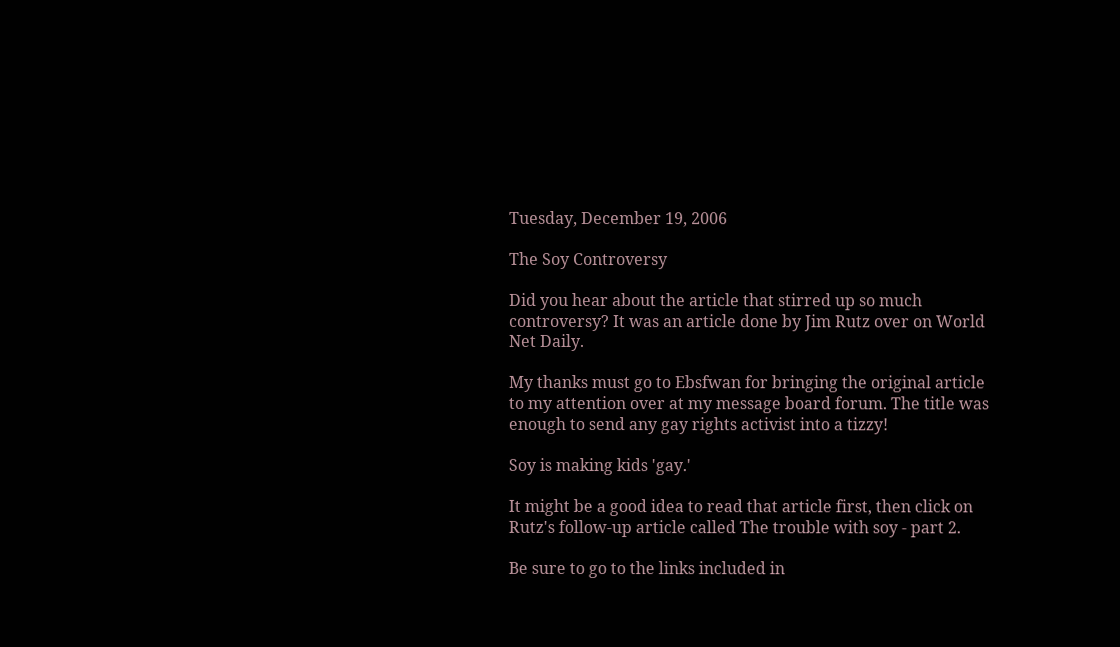Tuesday, December 19, 2006

The Soy Controversy

Did you hear about the article that stirred up so much controversy? It was an article done by Jim Rutz over on World Net Daily.

My thanks must go to Ebsfwan for bringing the original article to my attention over at my message board forum. The title was enough to send any gay rights activist into a tizzy!

Soy is making kids 'gay.'

It might be a good idea to read that article first, then click on Rutz's follow-up article called The trouble with soy - part 2.

Be sure to go to the links included in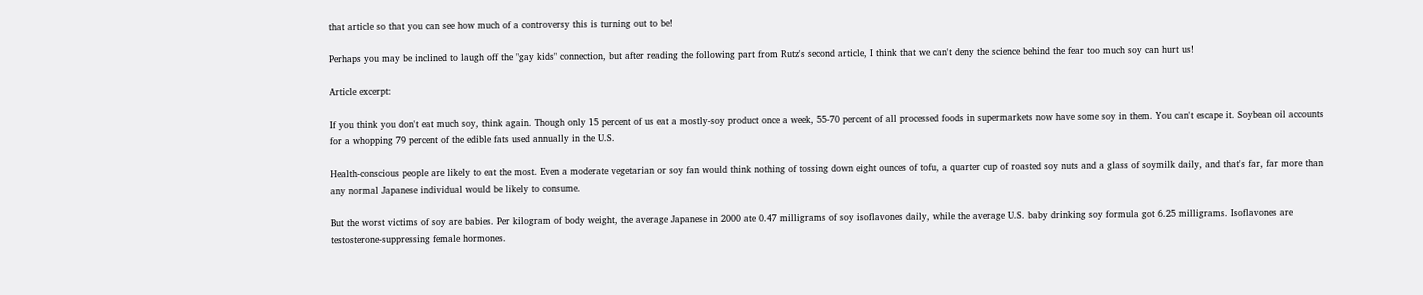that article so that you can see how much of a controversy this is turning out to be!

Perhaps you may be inclined to laugh off the "gay kids" connection, but after reading the following part from Rutz's second article, I think that we can't deny the science behind the fear too much soy can hurt us!

Article excerpt:

If you think you don't eat much soy, think again. Though only 15 percent of us eat a mostly-soy product once a week, 55-70 percent of all processed foods in supermarkets now have some soy in them. You can't escape it. Soybean oil accounts for a whopping 79 percent of the edible fats used annually in the U.S.

Health-conscious people are likely to eat the most. Even a moderate vegetarian or soy fan would think nothing of tossing down eight ounces of tofu, a quarter cup of roasted soy nuts and a glass of soymilk daily, and that's far, far more than any normal Japanese individual would be likely to consume.

But the worst victims of soy are babies. Per kilogram of body weight, the average Japanese in 2000 ate 0.47 milligrams of soy isoflavones daily, while the average U.S. baby drinking soy formula got 6.25 milligrams. Isoflavones are testosterone-suppressing female hormones.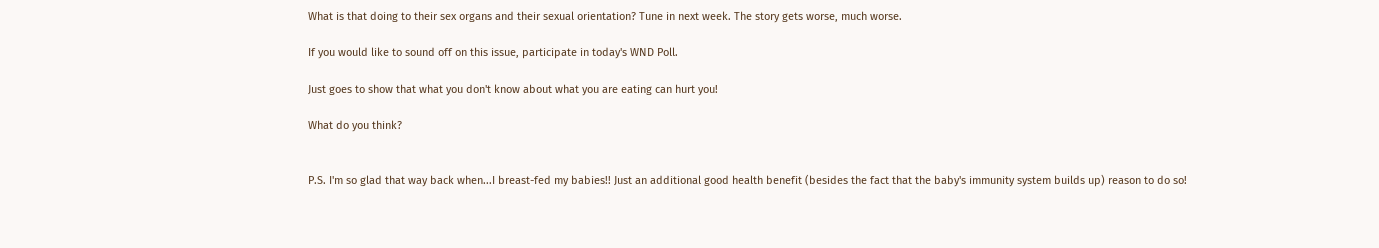What is that doing to their sex organs and their sexual orientation? Tune in next week. The story gets worse, much worse.

If you would like to sound off on this issue, participate in today's WND Poll.

Just goes to show that what you don't know about what you are eating can hurt you!

What do you think?


P.S. I'm so glad that way back when...I breast-fed my babies!! Just an additional good health benefit (besides the fact that the baby's immunity system builds up) reason to do so!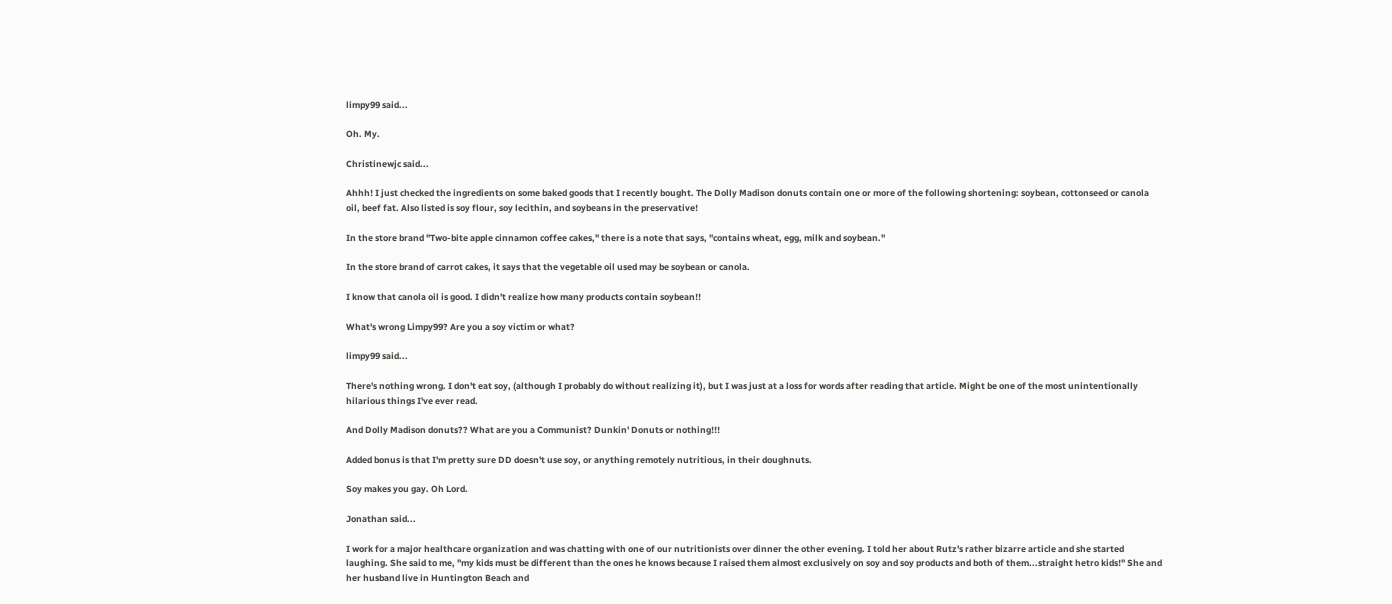limpy99 said...

Oh. My.

Christinewjc said...

Ahhh! I just checked the ingredients on some baked goods that I recently bought. The Dolly Madison donuts contain one or more of the following shortening: soybean, cottonseed or canola oil, beef fat. Also listed is soy flour, soy lecithin, and soybeans in the preservative!

In the store brand "Two-bite apple cinnamon coffee cakes," there is a note that says, "contains wheat, egg, milk and soybean."

In the store brand of carrot cakes, it says that the vegetable oil used may be soybean or canola.

I know that canola oil is good. I didn't realize how many products contain soybean!!

What's wrong Limpy99? Are you a soy victim or what?

limpy99 said...

There's nothing wrong. I don't eat soy, (although I probably do without realizing it), but I was just at a loss for words after reading that article. Might be one of the most unintentionally hilarious things I've ever read.

And Dolly Madison donuts?? What are you a Communist? Dunkin' Donuts or nothing!!!

Added bonus is that I'm pretty sure DD doesn't use soy, or anything remotely nutritious, in their doughnuts.

Soy makes you gay. Oh Lord.

Jonathan said...

I work for a major healthcare organization and was chatting with one of our nutritionists over dinner the other evening. I told her about Rutz's rather bizarre article and she started laughing. She said to me, "my kids must be different than the ones he knows because I raised them almost exclusively on soy and soy products and both of them...straight hetro kids!" She and her husband live in Huntington Beach and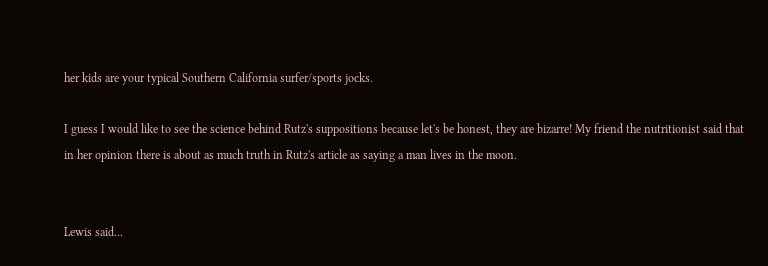her kids are your typical Southern California surfer/sports jocks.

I guess I would like to see the science behind Rutz's suppositions because let's be honest, they are bizarre! My friend the nutritionist said that in her opinion there is about as much truth in Rutz's article as saying a man lives in the moon.


Lewis said...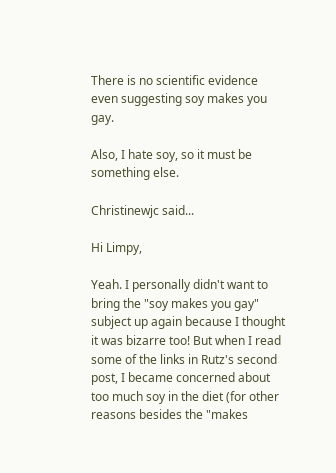There is no scientific evidence even suggesting soy makes you gay.

Also, I hate soy, so it must be something else.

Christinewjc said...

Hi Limpy,

Yeah. I personally didn't want to bring the "soy makes you gay" subject up again because I thought it was bizarre too! But when I read some of the links in Rutz's second post, I became concerned about too much soy in the diet (for other reasons besides the "makes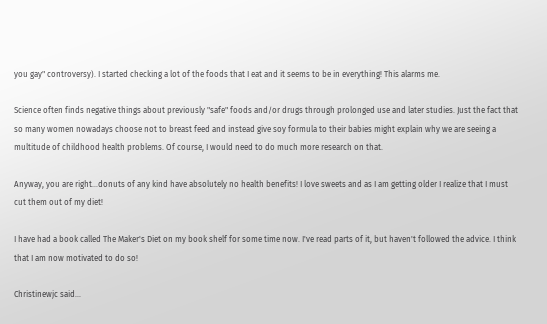you gay" controversy). I started checking a lot of the foods that I eat and it seems to be in everything! This alarms me.

Science often finds negative things about previously "safe" foods and/or drugs through prolonged use and later studies. Just the fact that so many women nowadays choose not to breast feed and instead give soy formula to their babies might explain why we are seeing a multitude of childhood health problems. Of course, I would need to do much more research on that.

Anyway, you are right...donuts of any kind have absolutely no health benefits! I love sweets and as I am getting older I realize that I must cut them out of my diet!

I have had a book called The Maker's Diet on my book shelf for some time now. I've read parts of it, but haven't followed the advice. I think that I am now motivated to do so!

Christinewjc said...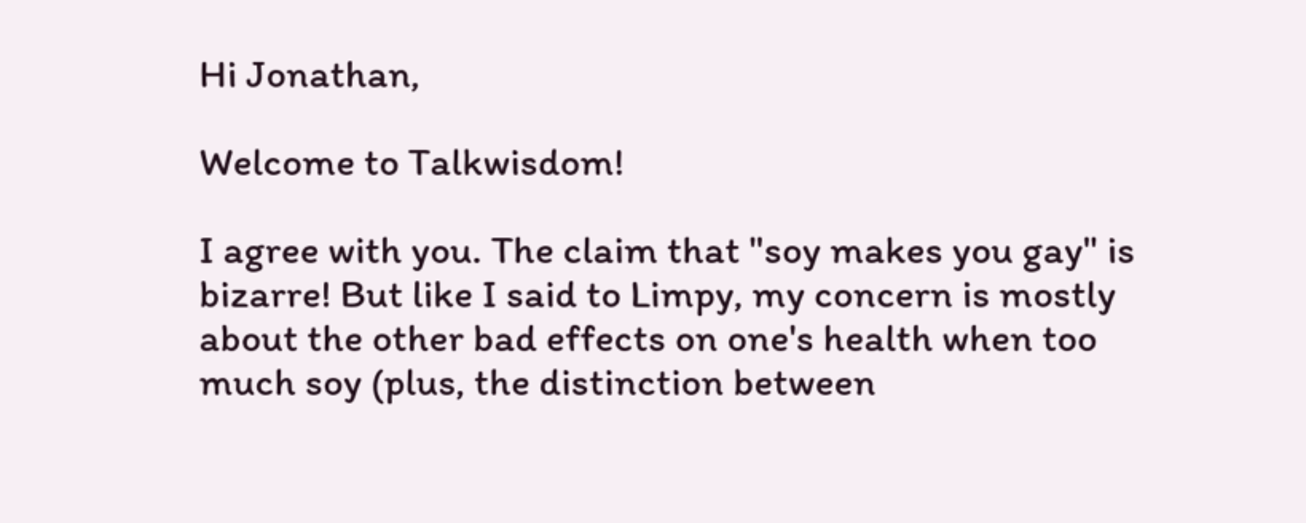Hi Jonathan,

Welcome to Talkwisdom!

I agree with you. The claim that "soy makes you gay" is bizarre! But like I said to Limpy, my concern is mostly about the other bad effects on one's health when too much soy (plus, the distinction between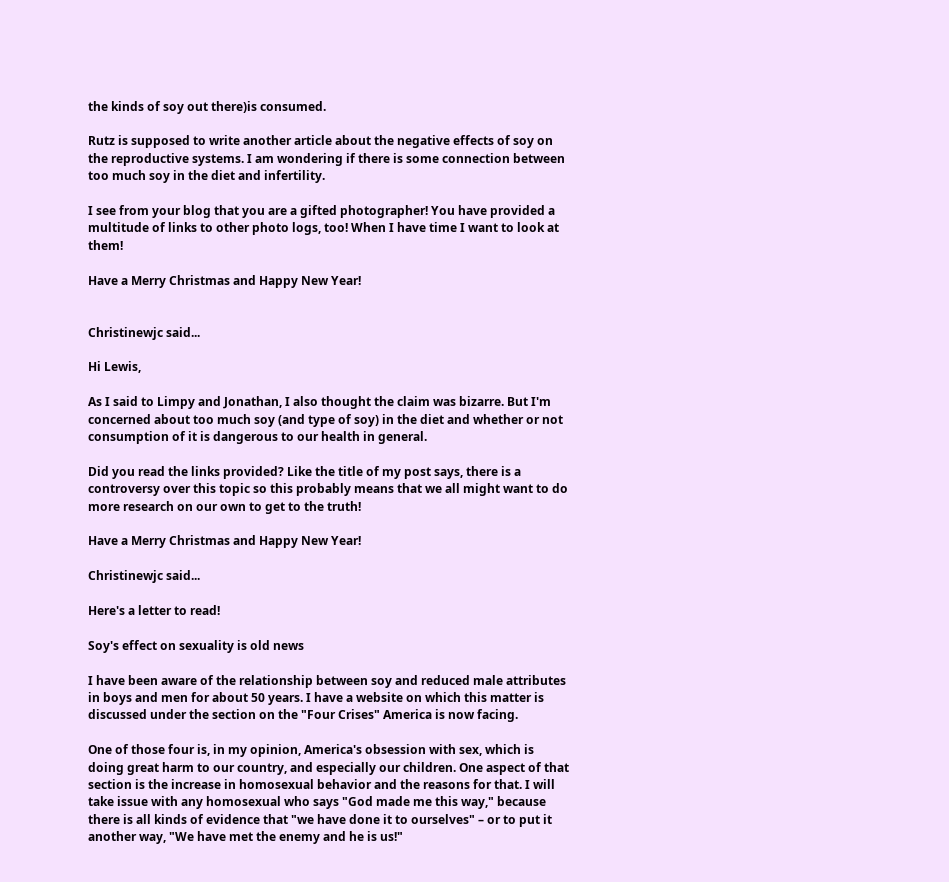the kinds of soy out there)is consumed.

Rutz is supposed to write another article about the negative effects of soy on the reproductive systems. I am wondering if there is some connection between too much soy in the diet and infertility.

I see from your blog that you are a gifted photographer! You have provided a multitude of links to other photo logs, too! When I have time I want to look at them!

Have a Merry Christmas and Happy New Year!


Christinewjc said...

Hi Lewis,

As I said to Limpy and Jonathan, I also thought the claim was bizarre. But I'm concerned about too much soy (and type of soy) in the diet and whether or not consumption of it is dangerous to our health in general.

Did you read the links provided? Like the title of my post says, there is a controversy over this topic so this probably means that we all might want to do more research on our own to get to the truth!

Have a Merry Christmas and Happy New Year!

Christinewjc said...

Here's a letter to read!

Soy's effect on sexuality is old news

I have been aware of the relationship between soy and reduced male attributes in boys and men for about 50 years. I have a website on which this matter is discussed under the section on the "Four Crises" America is now facing.

One of those four is, in my opinion, America's obsession with sex, which is doing great harm to our country, and especially our children. One aspect of that section is the increase in homosexual behavior and the reasons for that. I will take issue with any homosexual who says "God made me this way," because there is all kinds of evidence that "we have done it to ourselves" – or to put it another way, "We have met the enemy and he is us!"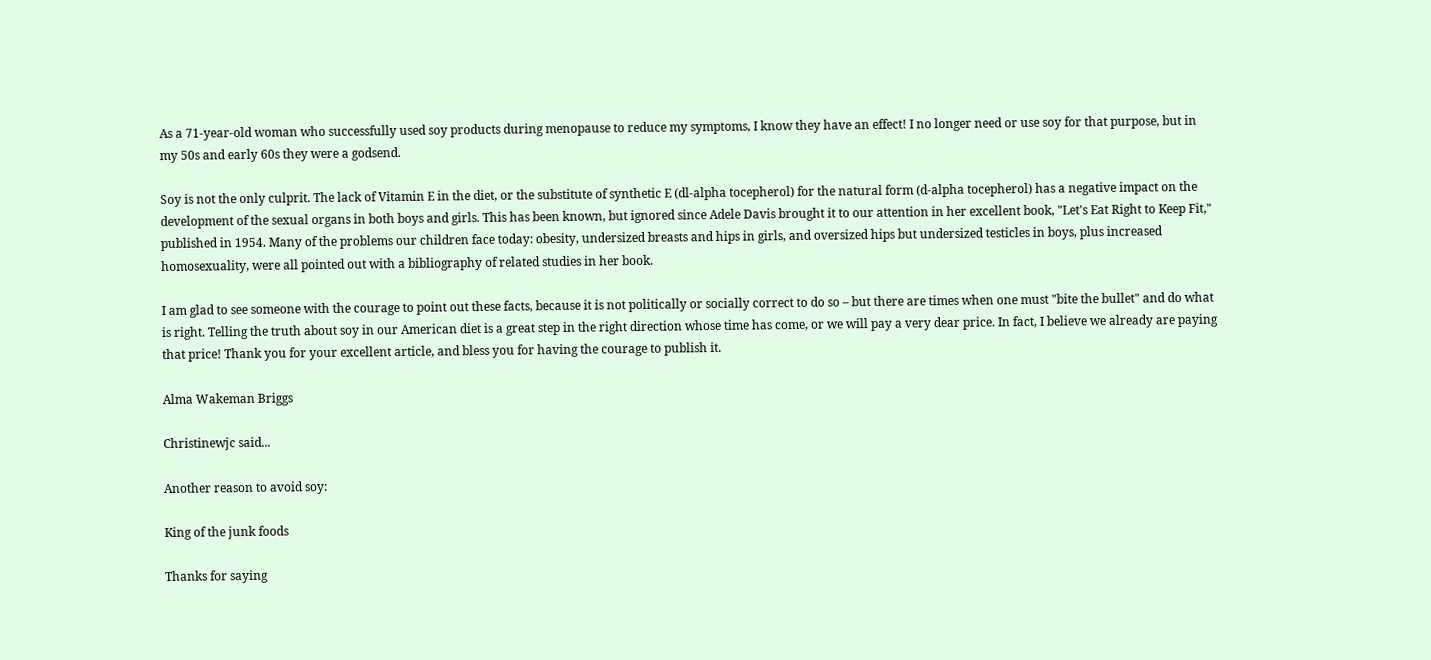As a 71-year-old woman who successfully used soy products during menopause to reduce my symptoms, I know they have an effect! I no longer need or use soy for that purpose, but in my 50s and early 60s they were a godsend.

Soy is not the only culprit. The lack of Vitamin E in the diet, or the substitute of synthetic E (dl-alpha tocepherol) for the natural form (d-alpha tocepherol) has a negative impact on the development of the sexual organs in both boys and girls. This has been known, but ignored since Adele Davis brought it to our attention in her excellent book, "Let's Eat Right to Keep Fit," published in 1954. Many of the problems our children face today: obesity, undersized breasts and hips in girls, and oversized hips but undersized testicles in boys, plus increased homosexuality, were all pointed out with a bibliography of related studies in her book.

I am glad to see someone with the courage to point out these facts, because it is not politically or socially correct to do so – but there are times when one must "bite the bullet" and do what is right. Telling the truth about soy in our American diet is a great step in the right direction whose time has come, or we will pay a very dear price. In fact, I believe we already are paying that price! Thank you for your excellent article, and bless you for having the courage to publish it.

Alma Wakeman Briggs

Christinewjc said...

Another reason to avoid soy:

King of the junk foods

Thanks for saying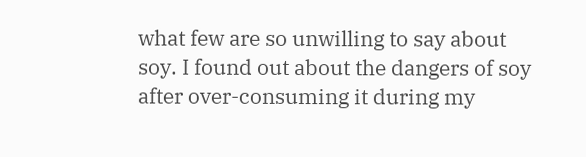what few are so unwilling to say about soy. I found out about the dangers of soy after over-consuming it during my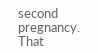second pregnancy. That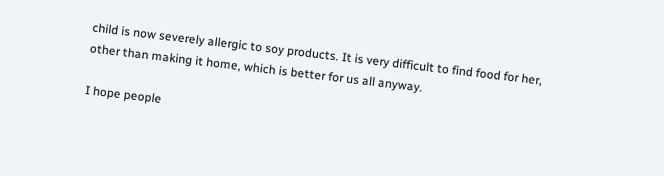child is now severely allergic to soy products. It is very difficult to find food for her, other than making it home, which is better for us all anyway.

I hope people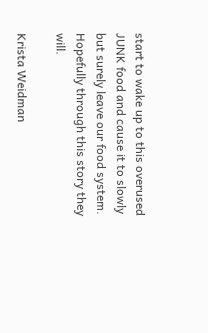start to wake up to this overused JUNK food and cause it to slowly but surely leave our food system. Hopefully through this story they will.

Krista Weidman